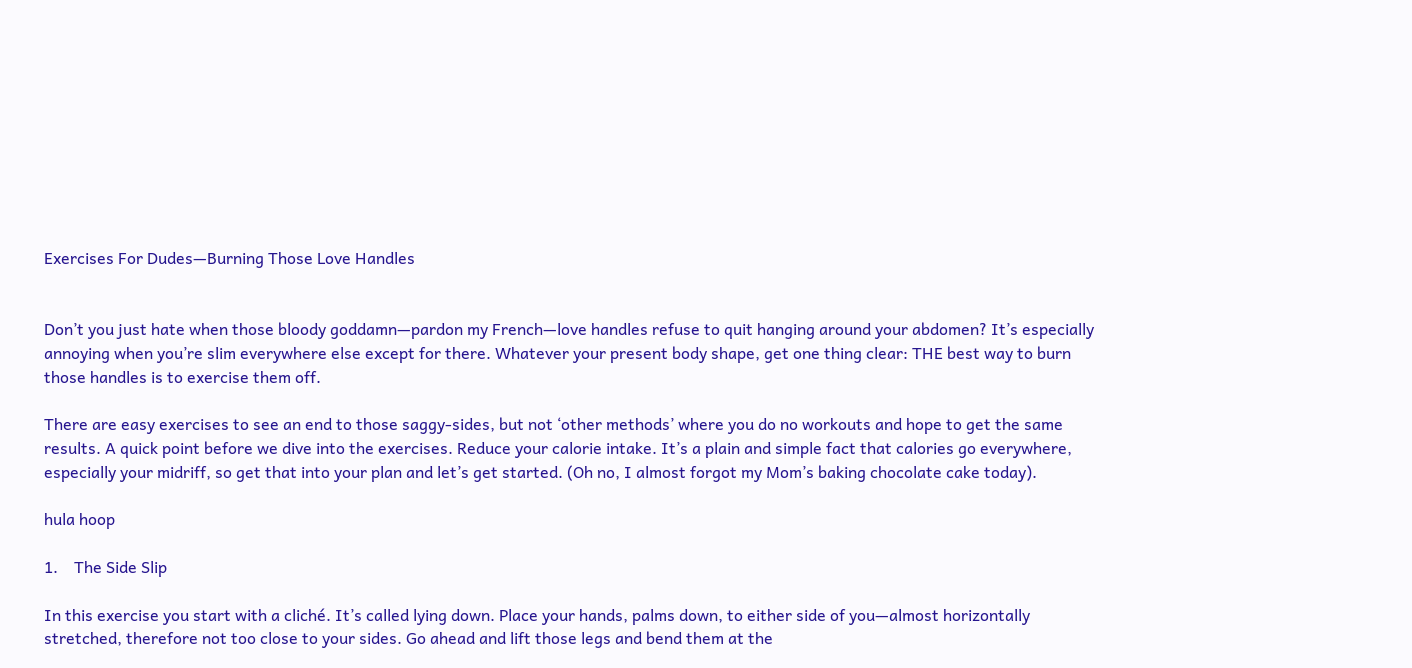Exercises For Dudes—Burning Those Love Handles


Don’t you just hate when those bloody goddamn—pardon my French—love handles refuse to quit hanging around your abdomen? It’s especially annoying when you’re slim everywhere else except for there. Whatever your present body shape, get one thing clear: THE best way to burn those handles is to exercise them off.

There are easy exercises to see an end to those saggy-sides, but not ‘other methods’ where you do no workouts and hope to get the same results. A quick point before we dive into the exercises. Reduce your calorie intake. It’s a plain and simple fact that calories go everywhere, especially your midriff, so get that into your plan and let’s get started. (Oh no, I almost forgot my Mom’s baking chocolate cake today).

hula hoop

1.    The Side Slip

In this exercise you start with a cliché. It’s called lying down. Place your hands, palms down, to either side of you—almost horizontally stretched, therefore not too close to your sides. Go ahead and lift those legs and bend them at the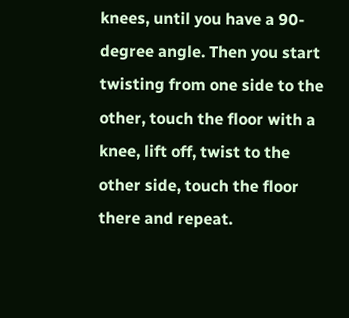knees, until you have a 90-degree angle. Then you start twisting from one side to the other, touch the floor with a knee, lift off, twist to the other side, touch the floor there and repeat.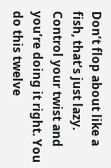Don’t flop about like a fish, that’s just lazy. Control your twist and you’re doing it right. You do this twelve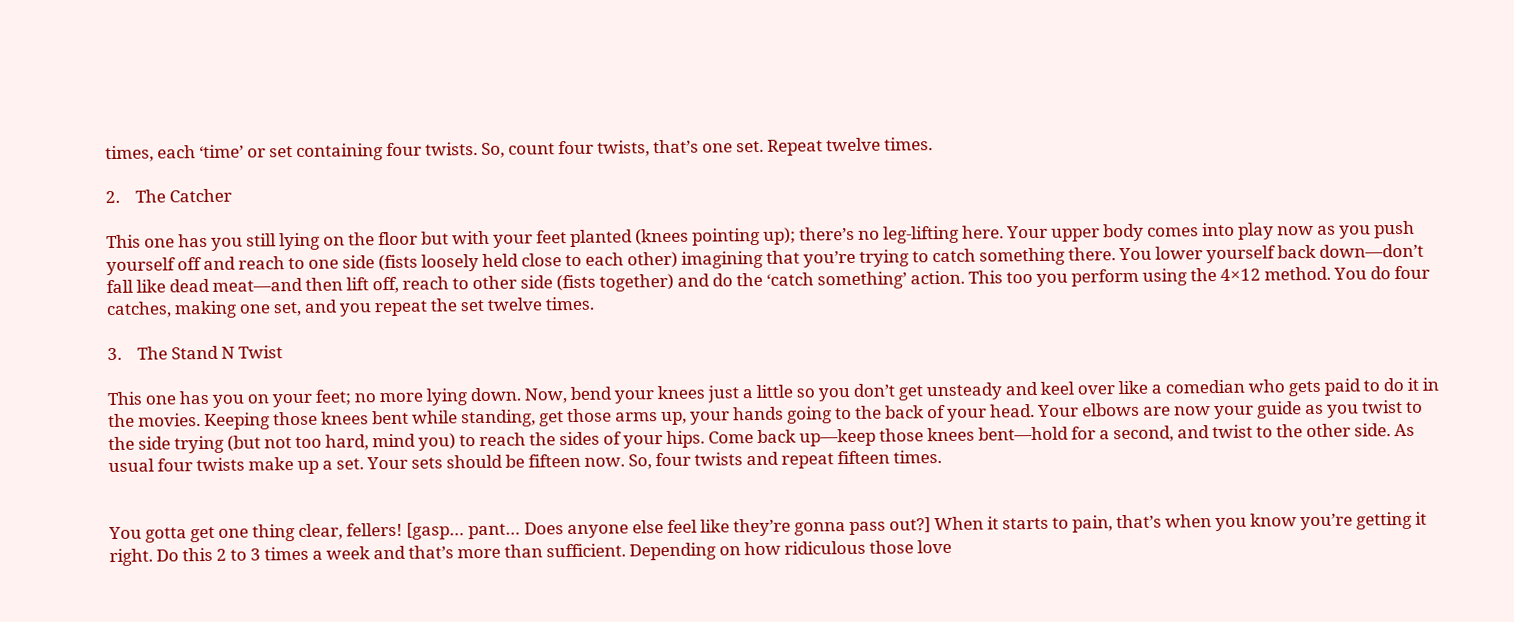times, each ‘time’ or set containing four twists. So, count four twists, that’s one set. Repeat twelve times.

2.    The Catcher

This one has you still lying on the floor but with your feet planted (knees pointing up); there’s no leg-lifting here. Your upper body comes into play now as you push yourself off and reach to one side (fists loosely held close to each other) imagining that you’re trying to catch something there. You lower yourself back down—don’t fall like dead meat—and then lift off, reach to other side (fists together) and do the ‘catch something’ action. This too you perform using the 4×12 method. You do four catches, making one set, and you repeat the set twelve times.

3.    The Stand N Twist

This one has you on your feet; no more lying down. Now, bend your knees just a little so you don’t get unsteady and keel over like a comedian who gets paid to do it in the movies. Keeping those knees bent while standing, get those arms up, your hands going to the back of your head. Your elbows are now your guide as you twist to the side trying (but not too hard, mind you) to reach the sides of your hips. Come back up—keep those knees bent—hold for a second, and twist to the other side. As usual four twists make up a set. Your sets should be fifteen now. So, four twists and repeat fifteen times.


You gotta get one thing clear, fellers! [gasp… pant… Does anyone else feel like they’re gonna pass out?] When it starts to pain, that’s when you know you’re getting it right. Do this 2 to 3 times a week and that’s more than sufficient. Depending on how ridiculous those love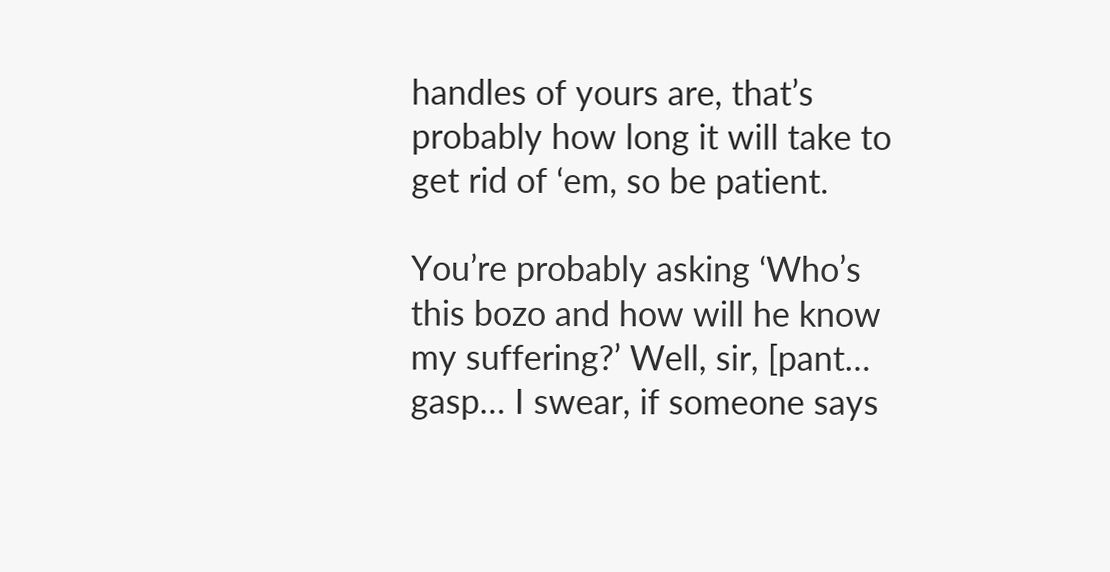handles of yours are, that’s probably how long it will take to get rid of ‘em, so be patient.

You’re probably asking ‘Who’s this bozo and how will he know my suffering?’ Well, sir, [pant… gasp… I swear, if someone says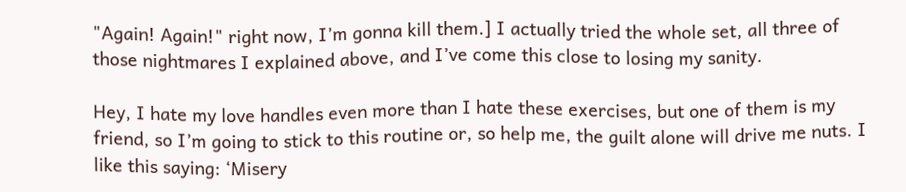"Again! Again!" right now, I’m gonna kill them.] I actually tried the whole set, all three of those nightmares I explained above, and I’ve come this close to losing my sanity.

Hey, I hate my love handles even more than I hate these exercises, but one of them is my friend, so I’m going to stick to this routine or, so help me, the guilt alone will drive me nuts. I like this saying: ‘Misery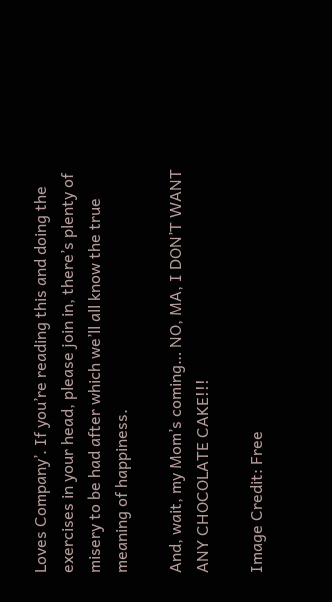Loves Company’. If you’re reading this and doing the exercises in your head, please join in, there’s plenty of misery to be had after which we’ll all know the true meaning of happiness.

And, wait, my Mom’s coming… NO, MA, I DON’T WANT ANY CHOCOLATE CAKE!!!

Image Credit: Free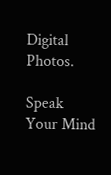Digital Photos.

Speak Your Mind